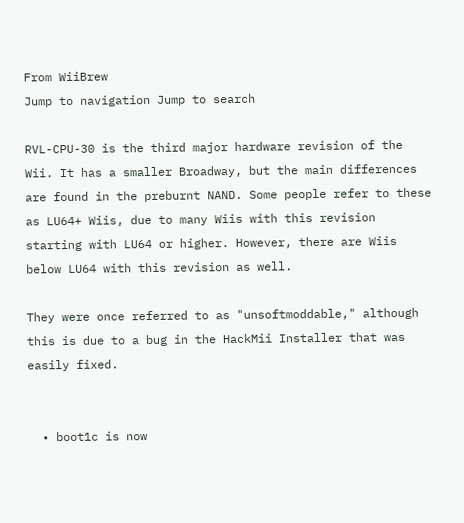From WiiBrew
Jump to navigation Jump to search

RVL-CPU-30 is the third major hardware revision of the Wii. It has a smaller Broadway, but the main differences are found in the preburnt NAND. Some people refer to these as LU64+ Wiis, due to many Wiis with this revision starting with LU64 or higher. However, there are Wiis below LU64 with this revision as well.

They were once referred to as "unsoftmoddable," although this is due to a bug in the HackMii Installer that was easily fixed.


  • boot1c is now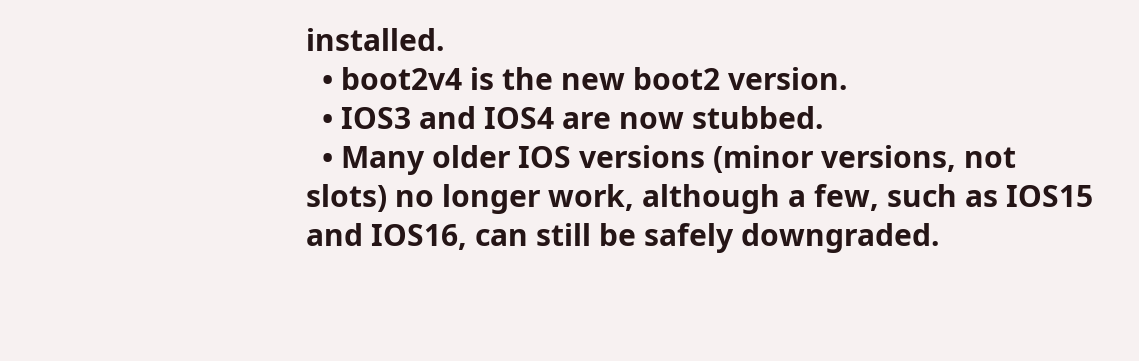installed.
  • boot2v4 is the new boot2 version.
  • IOS3 and IOS4 are now stubbed.
  • Many older IOS versions (minor versions, not slots) no longer work, although a few, such as IOS15 and IOS16, can still be safely downgraded.